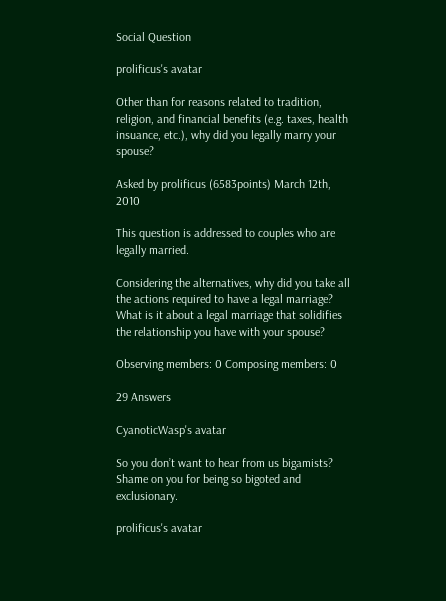Social Question

prolificus's avatar

Other than for reasons related to tradition, religion, and financial benefits (e.g. taxes, health insuance, etc.), why did you legally marry your spouse?

Asked by prolificus (6583points) March 12th, 2010

This question is addressed to couples who are legally married.

Considering the alternatives, why did you take all the actions required to have a legal marriage? What is it about a legal marriage that solidifies the relationship you have with your spouse?

Observing members: 0 Composing members: 0

29 Answers

CyanoticWasp's avatar

So you don’t want to hear from us bigamists? Shame on you for being so bigoted and exclusionary.

prolificus's avatar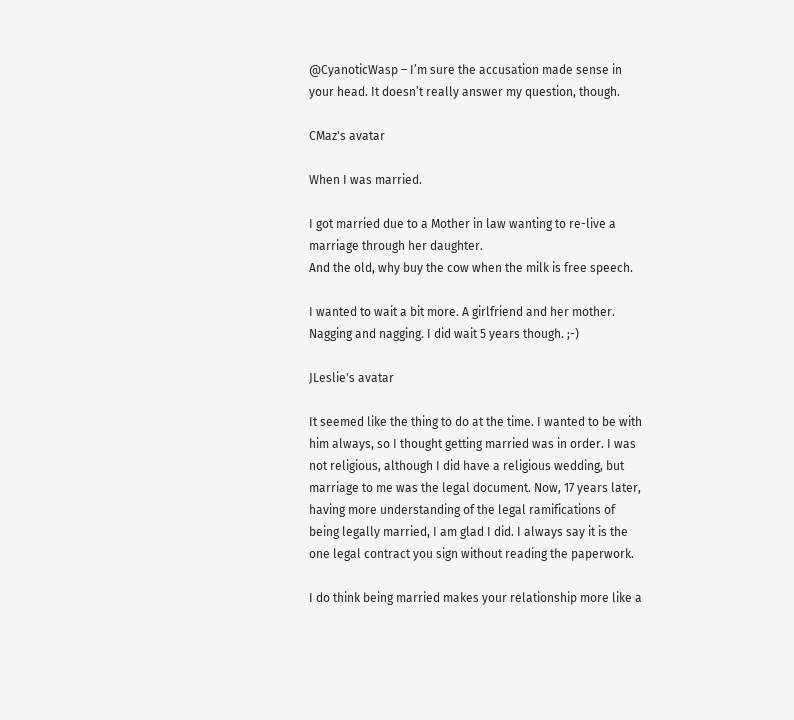@CyanoticWasp – I’m sure the accusation made sense in your head. It doesn’t really answer my question, though.

CMaz's avatar

When I was married.

I got married due to a Mother in law wanting to re-live a marriage through her daughter.
And the old, why buy the cow when the milk is free speech.

I wanted to wait a bit more. A girlfriend and her mother. Nagging and nagging. I did wait 5 years though. ;-)

JLeslie's avatar

It seemed like the thing to do at the time. I wanted to be with him always, so I thought getting married was in order. I was not religious, although I did have a religious wedding, but marriage to me was the legal document. Now, 17 years later, having more understanding of the legal ramifications of being legally married, I am glad I did. I always say it is the one legal contract you sign without reading the paperwork.

I do think being married makes your relationship more like a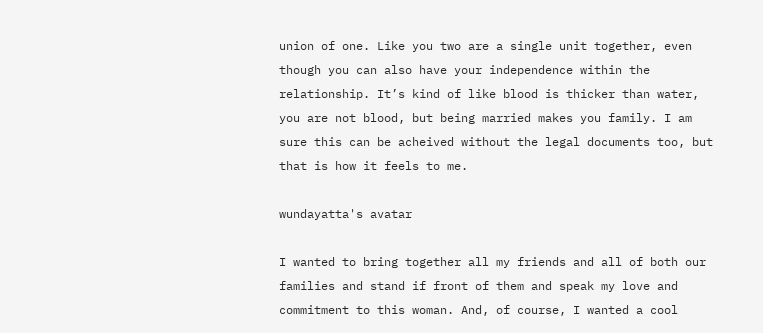union of one. Like you two are a single unit together, even though you can also have your independence within the relationship. It’s kind of like blood is thicker than water, you are not blood, but being married makes you family. I am sure this can be acheived without the legal documents too, but that is how it feels to me.

wundayatta's avatar

I wanted to bring together all my friends and all of both our families and stand if front of them and speak my love and commitment to this woman. And, of course, I wanted a cool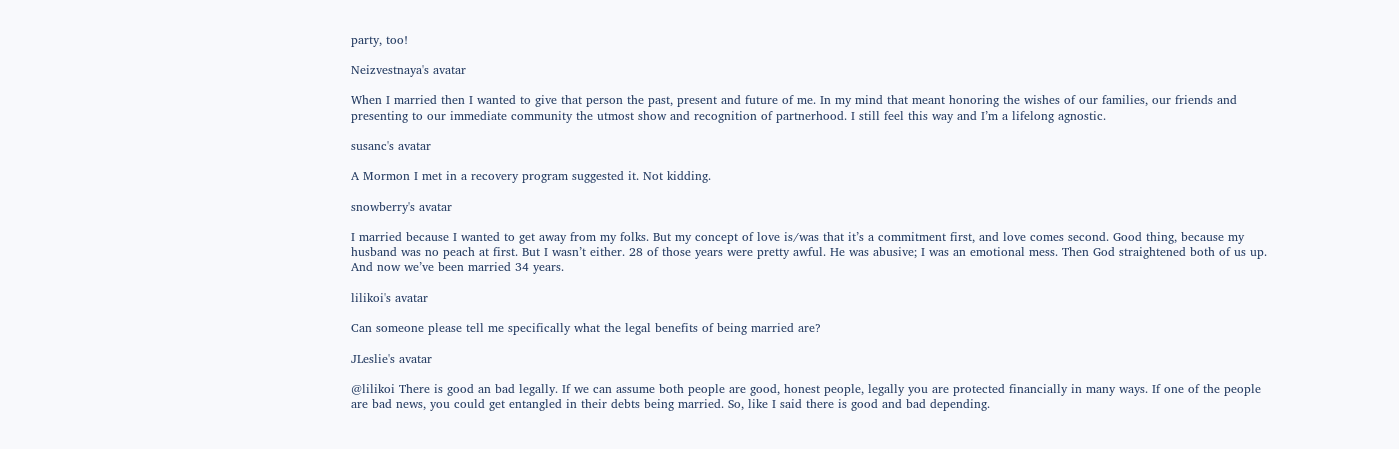party, too!

Neizvestnaya's avatar

When I married then I wanted to give that person the past, present and future of me. In my mind that meant honoring the wishes of our families, our friends and presenting to our immediate community the utmost show and recognition of partnerhood. I still feel this way and I’m a lifelong agnostic.

susanc's avatar

A Mormon I met in a recovery program suggested it. Not kidding.

snowberry's avatar

I married because I wanted to get away from my folks. But my concept of love is/was that it’s a commitment first, and love comes second. Good thing, because my husband was no peach at first. But I wasn’t either. 28 of those years were pretty awful. He was abusive; I was an emotional mess. Then God straightened both of us up. And now we’ve been married 34 years.

lilikoi's avatar

Can someone please tell me specifically what the legal benefits of being married are?

JLeslie's avatar

@lilikoi There is good an bad legally. If we can assume both people are good, honest people, legally you are protected financially in many ways. If one of the people are bad news, you could get entangled in their debts being married. So, like I said there is good and bad depending.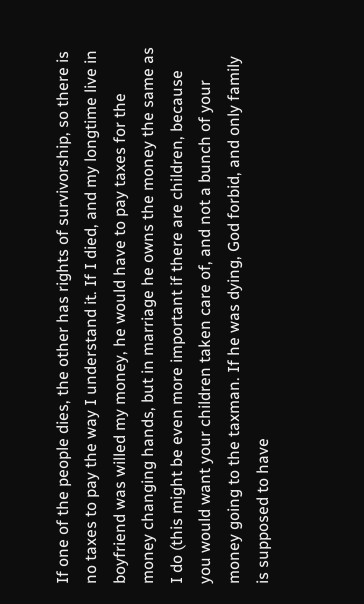If one of the people dies, the other has rights of survivorship, so there is no taxes to pay the way I understand it. If I died, and my longtime live in boyfriend was willed my money, he would have to pay taxes for the money changing hands, but in marriage he owns the money the same as I do (this might be even more important if there are children, because you would want your children taken care of, and not a bunch of your money going to the taxman. If he was dying, God forbid, and only family is supposed to have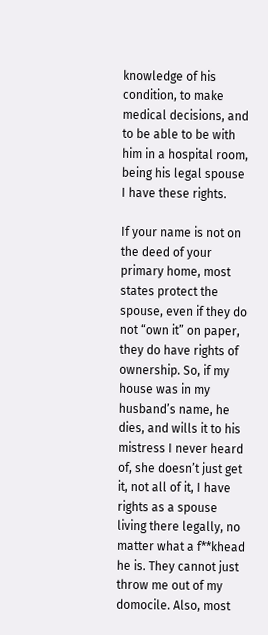knowledge of his condition, to make medical decisions, and to be able to be with him in a hospital room, being his legal spouse I have these rights.

If your name is not on the deed of your primary home, most states protect the spouse, even if they do not “own it” on paper, they do have rights of ownership. So, if my house was in my husband’s name, he dies, and wills it to his mistress I never heard of, she doesn’t just get it, not all of it, I have rights as a spouse living there legally, no matter what a f**khead he is. They cannot just throw me out of my domocile. Also, most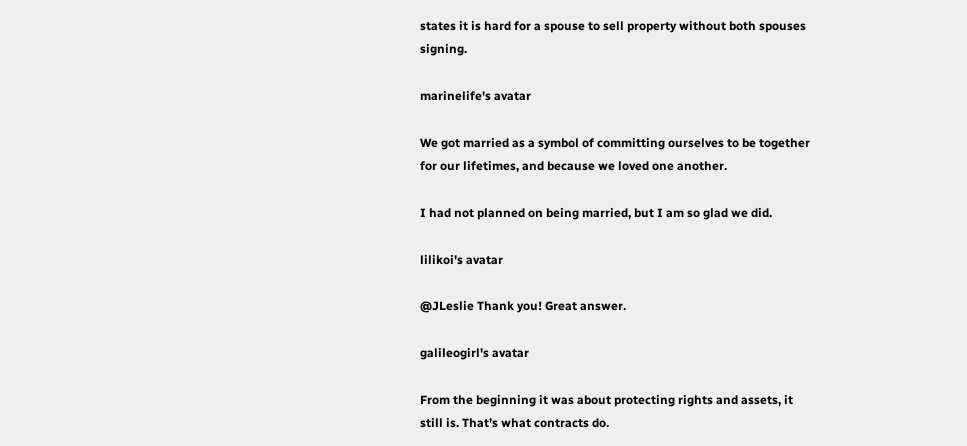states it is hard for a spouse to sell property without both spouses signing.

marinelife's avatar

We got married as a symbol of committing ourselves to be together for our lifetimes, and because we loved one another.

I had not planned on being married, but I am so glad we did.

lilikoi's avatar

@JLeslie Thank you! Great answer.

galileogirl's avatar

From the beginning it was about protecting rights and assets, it still is. That’s what contracts do.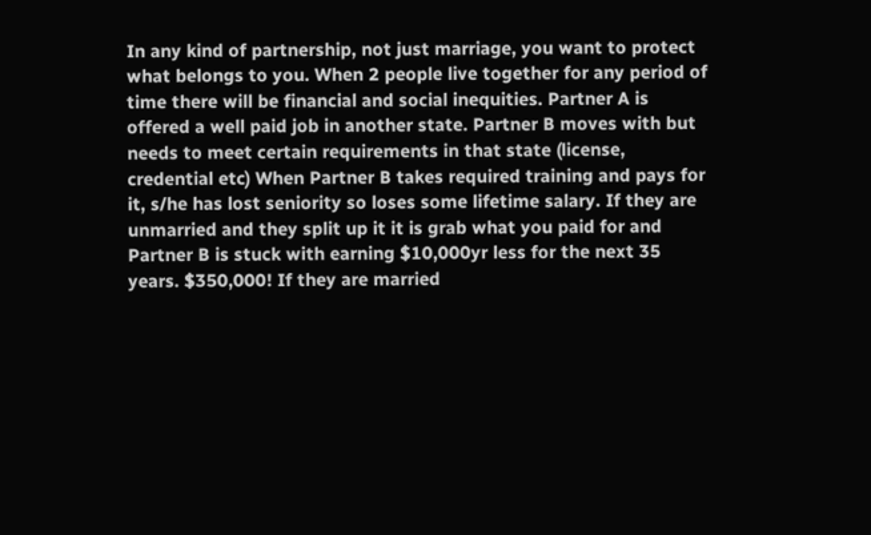In any kind of partnership, not just marriage, you want to protect what belongs to you. When 2 people live together for any period of time there will be financial and social inequities. Partner A is offered a well paid job in another state. Partner B moves with but needs to meet certain requirements in that state (license, credential etc) When Partner B takes required training and pays for it, s/he has lost seniority so loses some lifetime salary. If they are unmarried and they split up it it is grab what you paid for and Partner B is stuck with earning $10,000yr less for the next 35 years. $350,000! If they are married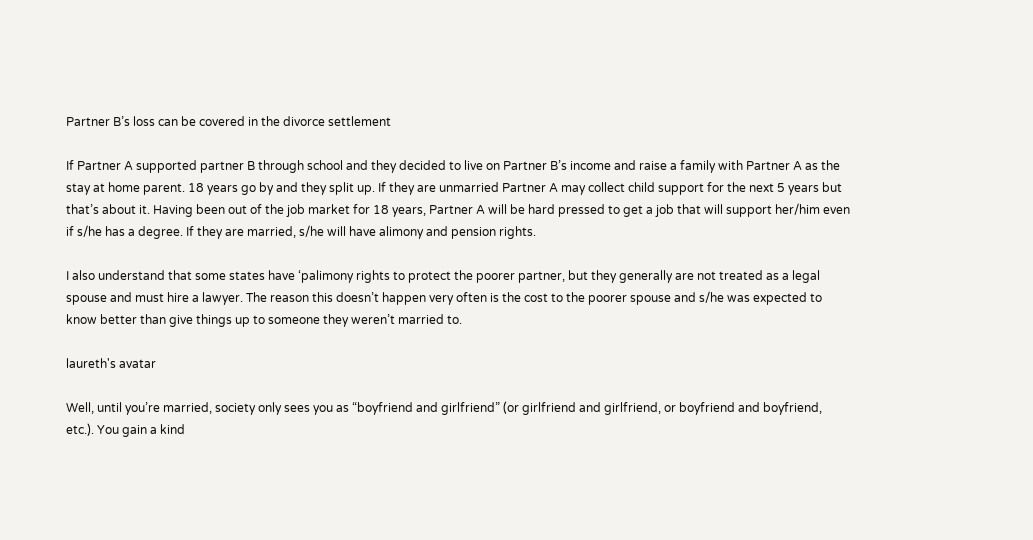Partner B’s loss can be covered in the divorce settlement

If Partner A supported partner B through school and they decided to live on Partner B’s income and raise a family with Partner A as the stay at home parent. 18 years go by and they split up. If they are unmarried Partner A may collect child support for the next 5 years but that’s about it. Having been out of the job market for 18 years, Partner A will be hard pressed to get a job that will support her/him even if s/he has a degree. If they are married, s/he will have alimony and pension rights.

I also understand that some states have ‘palimony rights to protect the poorer partner, but they generally are not treated as a legal spouse and must hire a lawyer. The reason this doesn’t happen very often is the cost to the poorer spouse and s/he was expected to know better than give things up to someone they weren’t married to.

laureth's avatar

Well, until you’re married, society only sees you as “boyfriend and girlfriend” (or girlfriend and girlfriend, or boyfriend and boyfriend, etc.). You gain a kind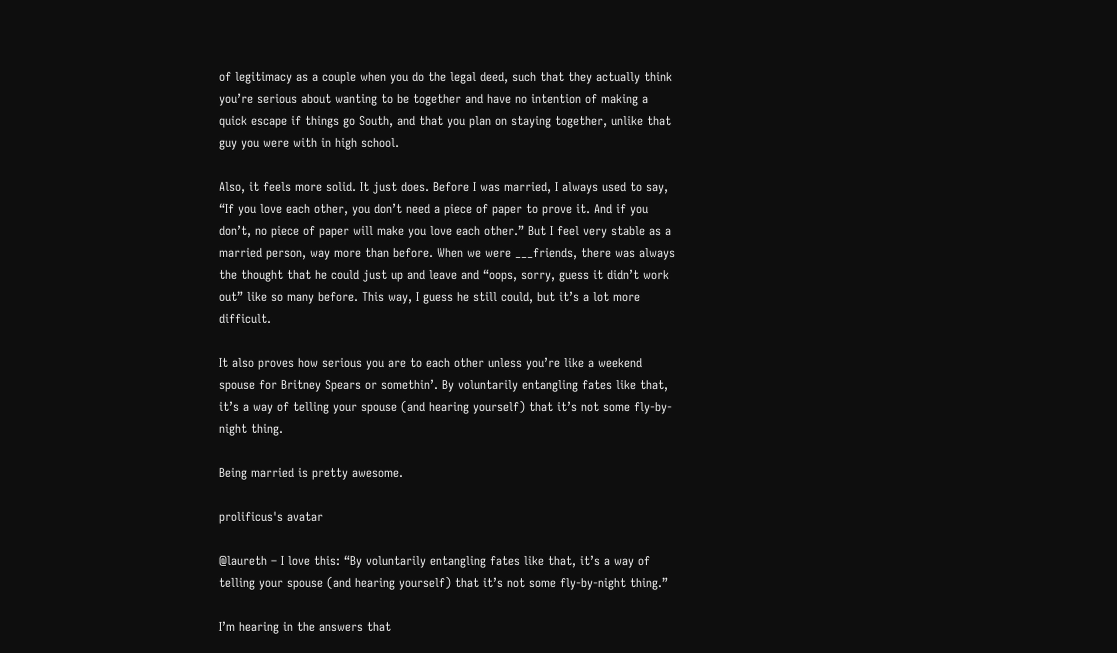of legitimacy as a couple when you do the legal deed, such that they actually think you’re serious about wanting to be together and have no intention of making a quick escape if things go South, and that you plan on staying together, unlike that guy you were with in high school.

Also, it feels more solid. It just does. Before I was married, I always used to say, “If you love each other, you don’t need a piece of paper to prove it. And if you don’t, no piece of paper will make you love each other.” But I feel very stable as a married person, way more than before. When we were ___friends, there was always the thought that he could just up and leave and “oops, sorry, guess it didn’t work out” like so many before. This way, I guess he still could, but it’s a lot more difficult.

It also proves how serious you are to each other unless you’re like a weekend spouse for Britney Spears or somethin’. By voluntarily entangling fates like that, it’s a way of telling your spouse (and hearing yourself) that it’s not some fly-by-night thing.

Being married is pretty awesome.

prolificus's avatar

@laureth – I love this: “By voluntarily entangling fates like that, it’s a way of telling your spouse (and hearing yourself) that it’s not some fly-by-night thing.”

I’m hearing in the answers that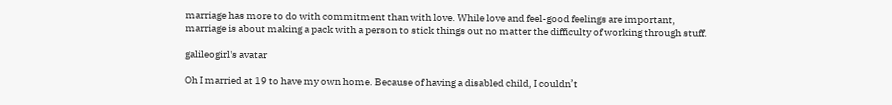marriage has more to do with commitment than with love. While love and feel-good feelings are important, marriage is about making a pack with a person to stick things out no matter the difficulty of working through stuff.

galileogirl's avatar

Oh I married at 19 to have my own home. Because of having a disabled child, I couldn’t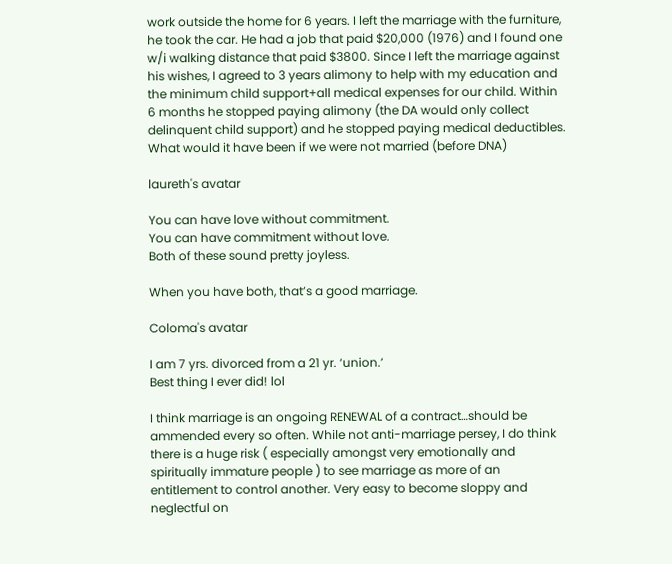work outside the home for 6 years. I left the marriage with the furniture, he took the car. He had a job that paid $20,000 (1976) and I found one w/i walking distance that paid $3800. Since I left the marriage against his wishes, I agreed to 3 years alimony to help with my education and the minimum child support+all medical expenses for our child. Within 6 months he stopped paying alimony (the DA would only collect delinquent child support) and he stopped paying medical deductibles. What would it have been if we were not married (before DNA)

laureth's avatar

You can have love without commitment.
You can have commitment without love.
Both of these sound pretty joyless.

When you have both, that’s a good marriage.

Coloma's avatar

I am 7 yrs. divorced from a 21 yr. ‘union.’
Best thing I ever did! lol

I think marriage is an ongoing RENEWAL of a contract…should be ammended every so often. While not anti-marriage persey, I do think there is a huge risk ( especially amongst very emotionally and spiritually immature people ) to see marriage as more of an entitlement to control another. Very easy to become sloppy and neglectful on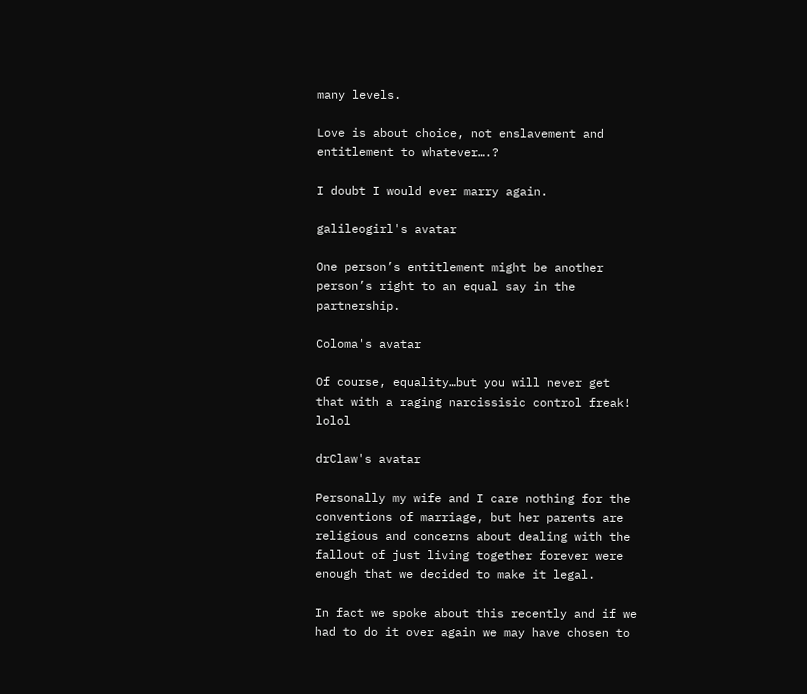many levels.

Love is about choice, not enslavement and entitlement to whatever….?

I doubt I would ever marry again.

galileogirl's avatar

One person’s entitlement might be another person’s right to an equal say in the partnership.

Coloma's avatar

Of course, equality…but you will never get that with a raging narcissisic control freak! lolol

drClaw's avatar

Personally my wife and I care nothing for the conventions of marriage, but her parents are religious and concerns about dealing with the fallout of just living together forever were enough that we decided to make it legal.

In fact we spoke about this recently and if we had to do it over again we may have chosen to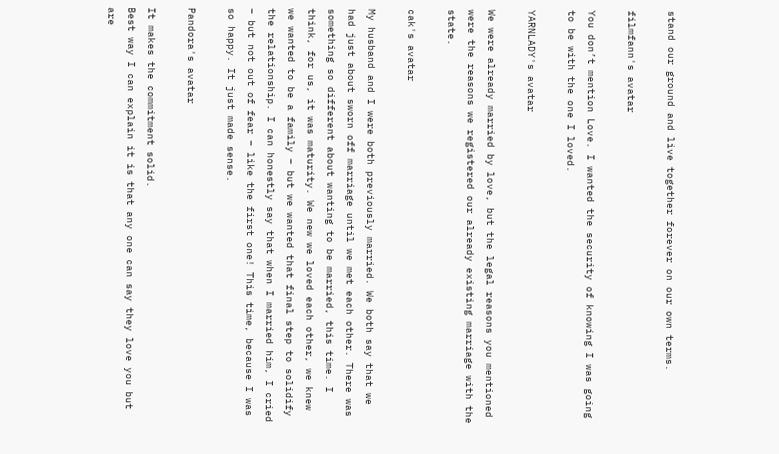stand our ground and live together forever on our own terms.

filmfann's avatar

You don’t mention Love. I wanted the security of knowing I was going to be with the one I loved.

YARNLADY's avatar

We were already married by love, but the legal reasons you mentioned were the reasons we registered our already existing marriage with the state.

cak's avatar

My husband and I were both previously married. We both say that we had just about sworn off marriage until we met each other. There was something so different about wanting to be married, this time. I think, for us, it was maturity. We new we loved each other, we knew we wanted to be a family – but we wanted that final step to solidify the relationship. I can honestly say that when I married him, I cried – but not out of fear – like the first one! This time, because I was so happy. It just made sense.

Pandora's avatar

It makes the commitment solid.
Best way I can explain it is that any one can say they love you but are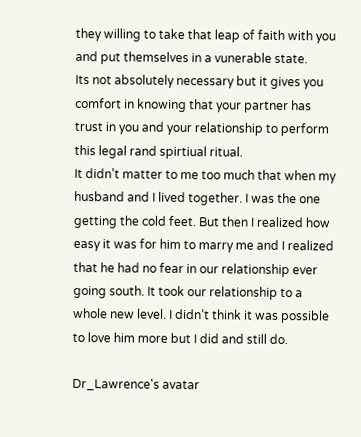they willing to take that leap of faith with you and put themselves in a vunerable state.
Its not absolutely necessary but it gives you comfort in knowing that your partner has trust in you and your relationship to perform this legal rand spirtiual ritual.
It didn’t matter to me too much that when my husband and I lived together. I was the one getting the cold feet. But then I realized how easy it was for him to marry me and I realized that he had no fear in our relationship ever going south. It took our relationship to a whole new level. I didn’t think it was possible to love him more but I did and still do.

Dr_Lawrence's avatar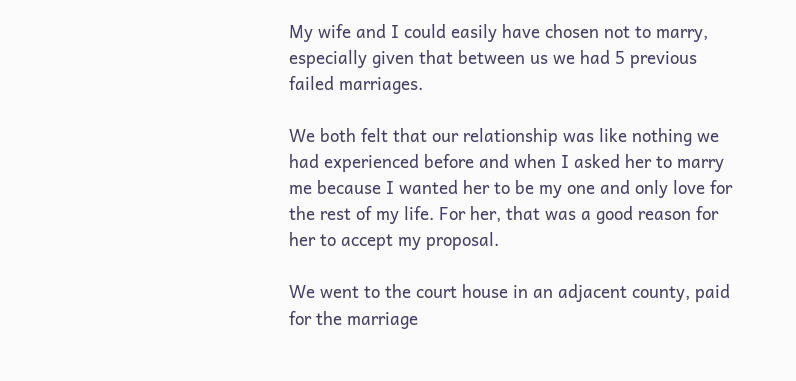My wife and I could easily have chosen not to marry, especially given that between us we had 5 previous failed marriages.

We both felt that our relationship was like nothing we had experienced before and when I asked her to marry me because I wanted her to be my one and only love for the rest of my life. For her, that was a good reason for her to accept my proposal.

We went to the court house in an adjacent county, paid for the marriage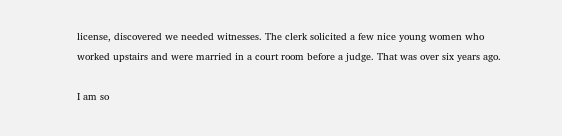license, discovered we needed witnesses. The clerk solicited a few nice young women who worked upstairs and were married in a court room before a judge. That was over six years ago.

I am so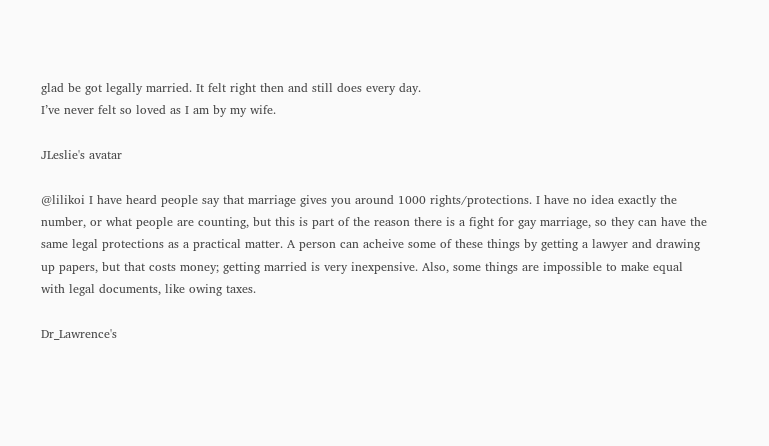glad be got legally married. It felt right then and still does every day.
I’ve never felt so loved as I am by my wife.

JLeslie's avatar

@lilikoi I have heard people say that marriage gives you around 1000 rights/protections. I have no idea exactly the number, or what people are counting, but this is part of the reason there is a fight for gay marriage, so they can have the same legal protections as a practical matter. A person can acheive some of these things by getting a lawyer and drawing up papers, but that costs money; getting married is very inexpensive. Also, some things are impossible to make equal with legal documents, like owing taxes.

Dr_Lawrence's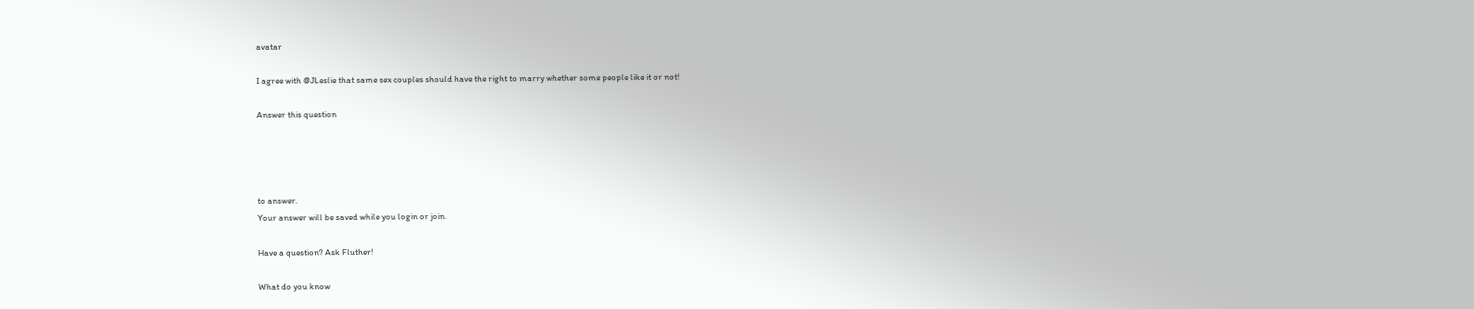avatar

I agree with @JLeslie that same sex couples should have the right to marry whether some people like it or not!

Answer this question




to answer.
Your answer will be saved while you login or join.

Have a question? Ask Fluther!

What do you know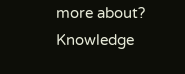more about?
Knowledge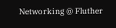Networking @ Fluther